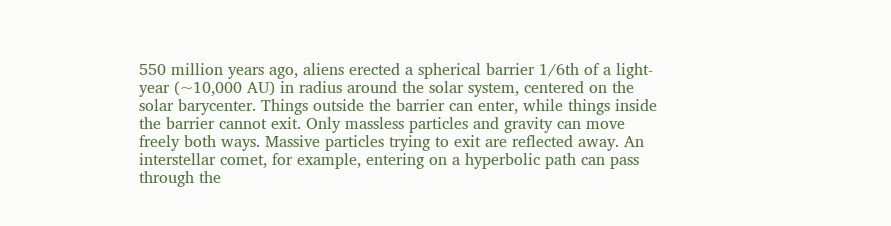550 million years ago, aliens erected a spherical barrier 1/6th of a light-year (~10,000 AU) in radius around the solar system, centered on the solar barycenter. Things outside the barrier can enter, while things inside the barrier cannot exit. Only massless particles and gravity can move freely both ways. Massive particles trying to exit are reflected away. An interstellar comet, for example, entering on a hyperbolic path can pass through the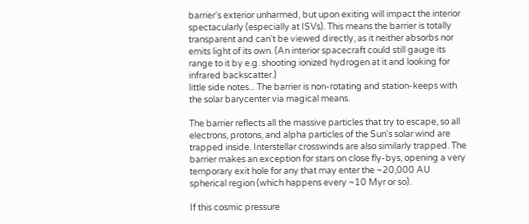barrier's exterior unharmed, but upon exiting will impact the interior spectacularly (especially at ISVs). This means the barrier is totally transparent and can't be viewed directly, as it neither absorbs nor emits light of its own. (An interior spacecraft could still gauge its range to it by e.g. shooting ionized hydrogen at it and looking for infrared backscatter.)
little side notes... The barrier is non-rotating and station-keeps with the solar barycenter via magical means.

The barrier reflects all the massive particles that try to escape, so all electrons, protons, and alpha particles of the Sun's solar wind are trapped inside. Interstellar crosswinds are also similarly trapped. The barrier makes an exception for stars on close fly-bys, opening a very temporary exit hole for any that may enter the ~20,000 AU spherical region (which happens every ~10 Myr or so).

If this cosmic pressure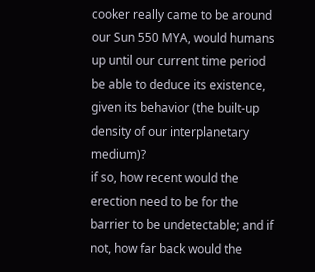cooker really came to be around our Sun 550 MYA, would humans up until our current time period be able to deduce its existence, given its behavior (the built-up density of our interplanetary medium)?
if so, how recent would the erection need to be for the barrier to be undetectable; and if not, how far back would the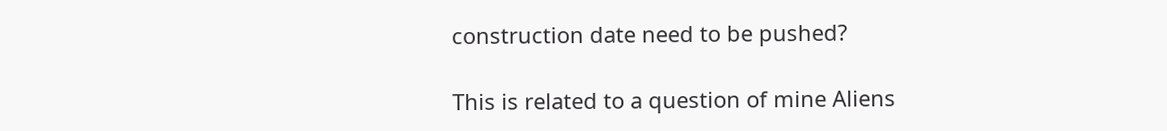construction date need to be pushed?

This is related to a question of mine Aliens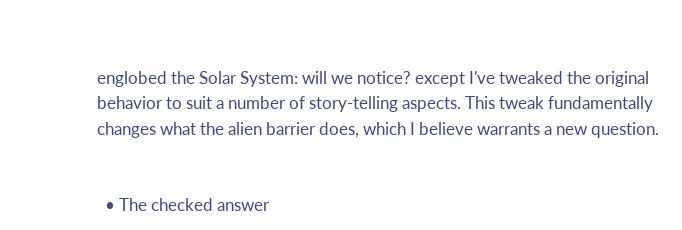englobed the Solar System: will we notice? except I've tweaked the original behavior to suit a number of story-telling aspects. This tweak fundamentally changes what the alien barrier does, which I believe warrants a new question.


  • The checked answer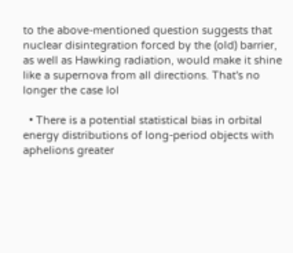to the above-mentioned question suggests that nuclear disintegration forced by the (old) barrier, as well as Hawking radiation, would make it shine like a supernova from all directions. That's no longer the case lol

  • There is a potential statistical bias in orbital energy distributions of long-period objects with aphelions greater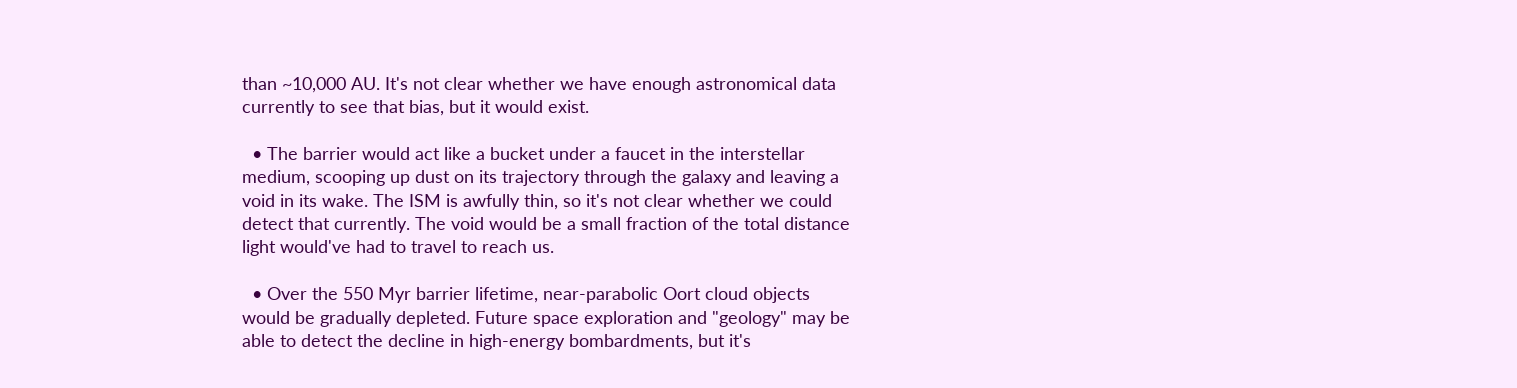than ~10,000 AU. It's not clear whether we have enough astronomical data currently to see that bias, but it would exist.

  • The barrier would act like a bucket under a faucet in the interstellar medium, scooping up dust on its trajectory through the galaxy and leaving a void in its wake. The ISM is awfully thin, so it's not clear whether we could detect that currently. The void would be a small fraction of the total distance light would've had to travel to reach us.

  • Over the 550 Myr barrier lifetime, near-parabolic Oort cloud objects would be gradually depleted. Future space exploration and "geology" may be able to detect the decline in high-energy bombardments, but it's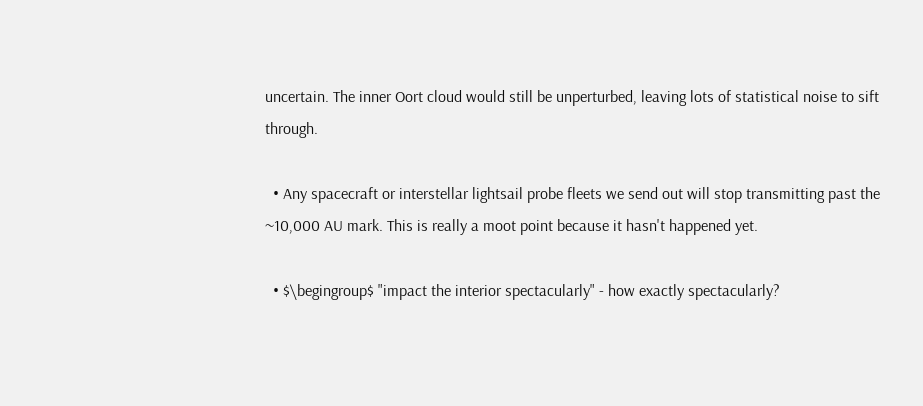uncertain. The inner Oort cloud would still be unperturbed, leaving lots of statistical noise to sift through.

  • Any spacecraft or interstellar lightsail probe fleets we send out will stop transmitting past the ~10,000 AU mark. This is really a moot point because it hasn't happened yet.

  • $\begingroup$ "impact the interior spectacularly" - how exactly spectacularly?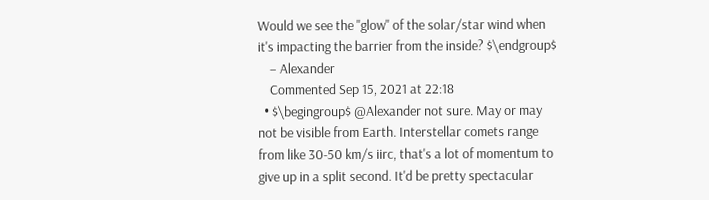Would we see the "glow" of the solar/star wind when it's impacting the barrier from the inside? $\endgroup$
    – Alexander
    Commented Sep 15, 2021 at 22:18
  • $\begingroup$ @Alexander not sure. May or may not be visible from Earth. Interstellar comets range from like 30-50 km/s iirc, that's a lot of momentum to give up in a split second. It'd be pretty spectacular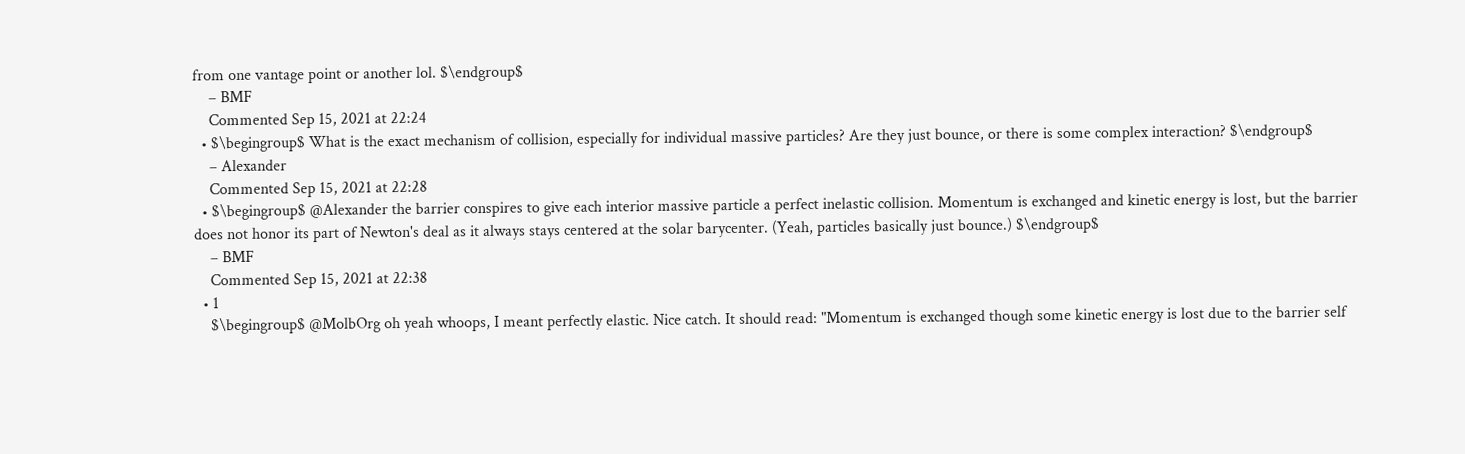from one vantage point or another lol. $\endgroup$
    – BMF
    Commented Sep 15, 2021 at 22:24
  • $\begingroup$ What is the exact mechanism of collision, especially for individual massive particles? Are they just bounce, or there is some complex interaction? $\endgroup$
    – Alexander
    Commented Sep 15, 2021 at 22:28
  • $\begingroup$ @Alexander the barrier conspires to give each interior massive particle a perfect inelastic collision. Momentum is exchanged and kinetic energy is lost, but the barrier does not honor its part of Newton's deal as it always stays centered at the solar barycenter. (Yeah, particles basically just bounce.) $\endgroup$
    – BMF
    Commented Sep 15, 2021 at 22:38
  • 1
    $\begingroup$ @MolbOrg oh yeah whoops, I meant perfectly elastic. Nice catch. It should read: "Momentum is exchanged though some kinetic energy is lost due to the barrier self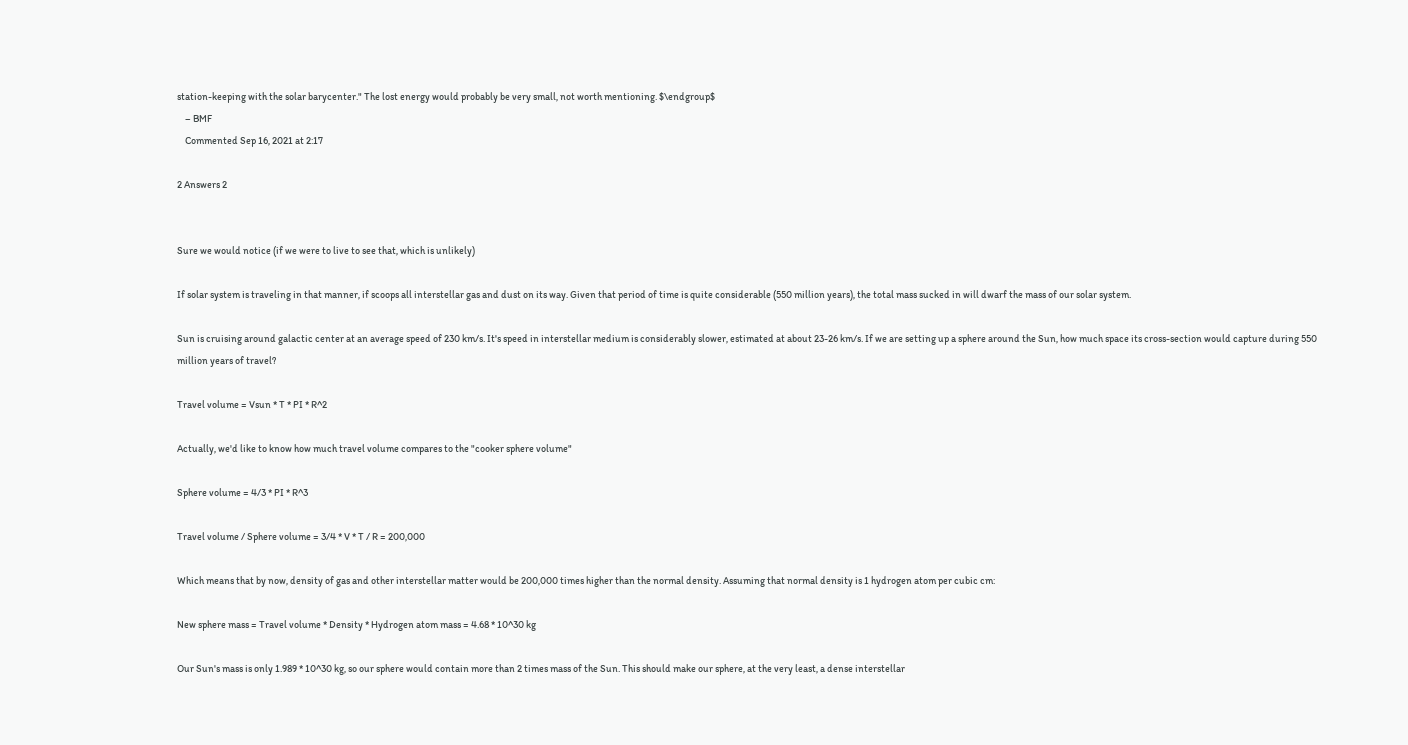station-keeping with the solar barycenter." The lost energy would probably be very small, not worth mentioning. $\endgroup$
    – BMF
    Commented Sep 16, 2021 at 2:17

2 Answers 2


Sure we would notice (if we were to live to see that, which is unlikely)

If solar system is traveling in that manner, if scoops all interstellar gas and dust on its way. Given that period of time is quite considerable (550 million years), the total mass sucked in will dwarf the mass of our solar system.

Sun is cruising around galactic center at an average speed of 230 km/s. It's speed in interstellar medium is considerably slower, estimated at about 23-26 km/s. If we are setting up a sphere around the Sun, how much space its cross-section would capture during 550 million years of travel?

Travel volume = Vsun * T * PI * R^2

Actually, we'd like to know how much travel volume compares to the "cooker sphere volume"

Sphere volume = 4/3 * PI * R^3

Travel volume / Sphere volume = 3/4 * V * T / R = 200,000

Which means that by now, density of gas and other interstellar matter would be 200,000 times higher than the normal density. Assuming that normal density is 1 hydrogen atom per cubic cm:

New sphere mass = Travel volume * Density * Hydrogen atom mass = 4.68 * 10^30 kg

Our Sun's mass is only 1.989 * 10^30 kg, so our sphere would contain more than 2 times mass of the Sun. This should make our sphere, at the very least, a dense interstellar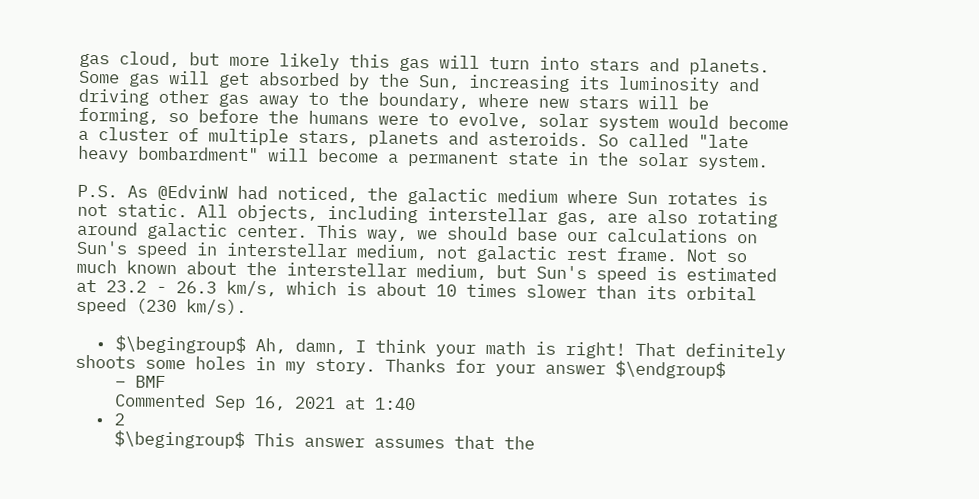gas cloud, but more likely this gas will turn into stars and planets. Some gas will get absorbed by the Sun, increasing its luminosity and driving other gas away to the boundary, where new stars will be forming, so before the humans were to evolve, solar system would become a cluster of multiple stars, planets and asteroids. So called "late heavy bombardment" will become a permanent state in the solar system.

P.S. As @EdvinW had noticed, the galactic medium where Sun rotates is not static. All objects, including interstellar gas, are also rotating around galactic center. This way, we should base our calculations on Sun's speed in interstellar medium, not galactic rest frame. Not so much known about the interstellar medium, but Sun's speed is estimated at 23.2 - 26.3 km/s, which is about 10 times slower than its orbital speed (230 km/s).

  • $\begingroup$ Ah, damn, I think your math is right! That definitely shoots some holes in my story. Thanks for your answer $\endgroup$
    – BMF
    Commented Sep 16, 2021 at 1:40
  • 2
    $\begingroup$ This answer assumes that the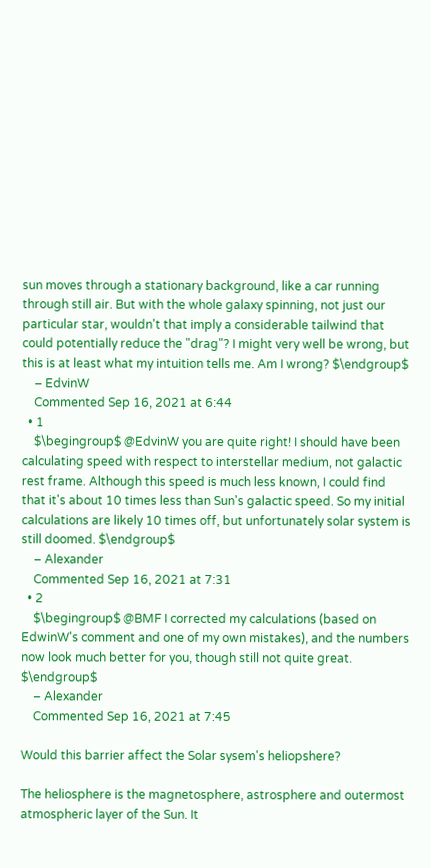sun moves through a stationary background, like a car running through still air. But with the whole galaxy spinning, not just our particular star, wouldn't that imply a considerable tailwind that could potentially reduce the "drag"? I might very well be wrong, but this is at least what my intuition tells me. Am I wrong? $\endgroup$
    – EdvinW
    Commented Sep 16, 2021 at 6:44
  • 1
    $\begingroup$ @EdvinW you are quite right! I should have been calculating speed with respect to interstellar medium, not galactic rest frame. Although this speed is much less known, I could find that it's about 10 times less than Sun's galactic speed. So my initial calculations are likely 10 times off, but unfortunately solar system is still doomed. $\endgroup$
    – Alexander
    Commented Sep 16, 2021 at 7:31
  • 2
    $\begingroup$ @BMF I corrected my calculations (based on EdwinW's comment and one of my own mistakes), and the numbers now look much better for you, though still not quite great. $\endgroup$
    – Alexander
    Commented Sep 16, 2021 at 7:45

Would this barrier affect the Solar sysem's heliopshere?

The heliosphere is the magnetosphere, astrosphere and outermost atmospheric layer of the Sun. It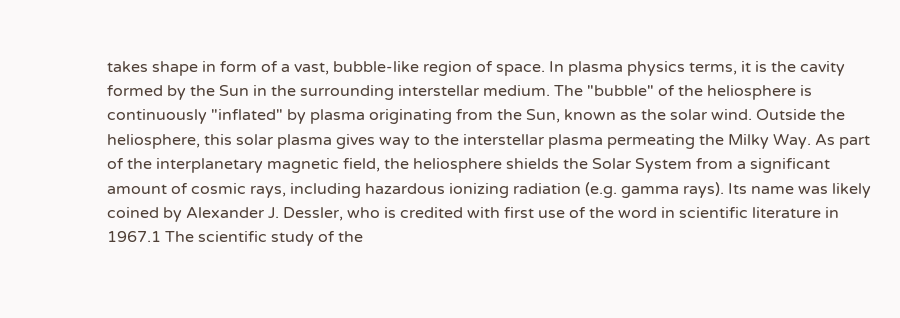takes shape in form of a vast, bubble-like region of space. In plasma physics terms, it is the cavity formed by the Sun in the surrounding interstellar medium. The "bubble" of the heliosphere is continuously "inflated" by plasma originating from the Sun, known as the solar wind. Outside the heliosphere, this solar plasma gives way to the interstellar plasma permeating the Milky Way. As part of the interplanetary magnetic field, the heliosphere shields the Solar System from a significant amount of cosmic rays, including hazardous ionizing radiation (e.g. gamma rays). Its name was likely coined by Alexander J. Dessler, who is credited with first use of the word in scientific literature in 1967.1 The scientific study of the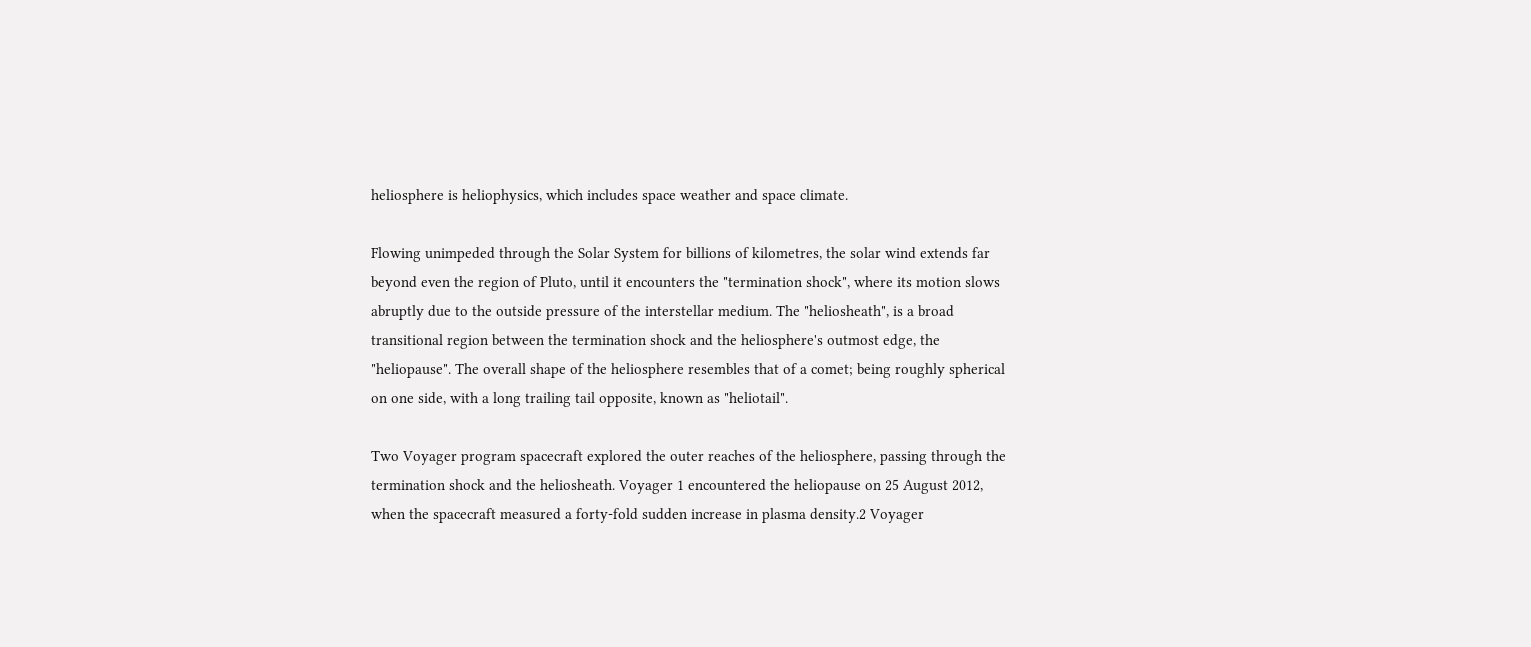heliosphere is heliophysics, which includes space weather and space climate.

Flowing unimpeded through the Solar System for billions of kilometres, the solar wind extends far beyond even the region of Pluto, until it encounters the "termination shock", where its motion slows abruptly due to the outside pressure of the interstellar medium. The "heliosheath", is a broad transitional region between the termination shock and the heliosphere's outmost edge, the "heliopause". The overall shape of the heliosphere resembles that of a comet; being roughly spherical on one side, with a long trailing tail opposite, known as "heliotail".

Two Voyager program spacecraft explored the outer reaches of the heliosphere, passing through the termination shock and the heliosheath. Voyager 1 encountered the heliopause on 25 August 2012, when the spacecraft measured a forty-fold sudden increase in plasma density.2 Voyager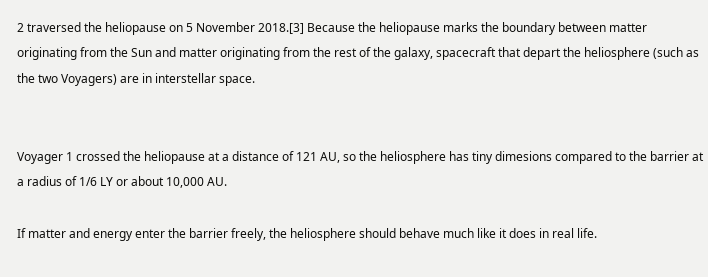2 traversed the heliopause on 5 November 2018.[3] Because the heliopause marks the boundary between matter originating from the Sun and matter originating from the rest of the galaxy, spacecraft that depart the heliosphere (such as the two Voyagers) are in interstellar space.


Voyager 1 crossed the heliopause at a distance of 121 AU, so the heliosphere has tiny dimesions compared to the barrier at a radius of 1/6 LY or about 10,000 AU.

If matter and energy enter the barrier freely, the heliosphere should behave much like it does in real life.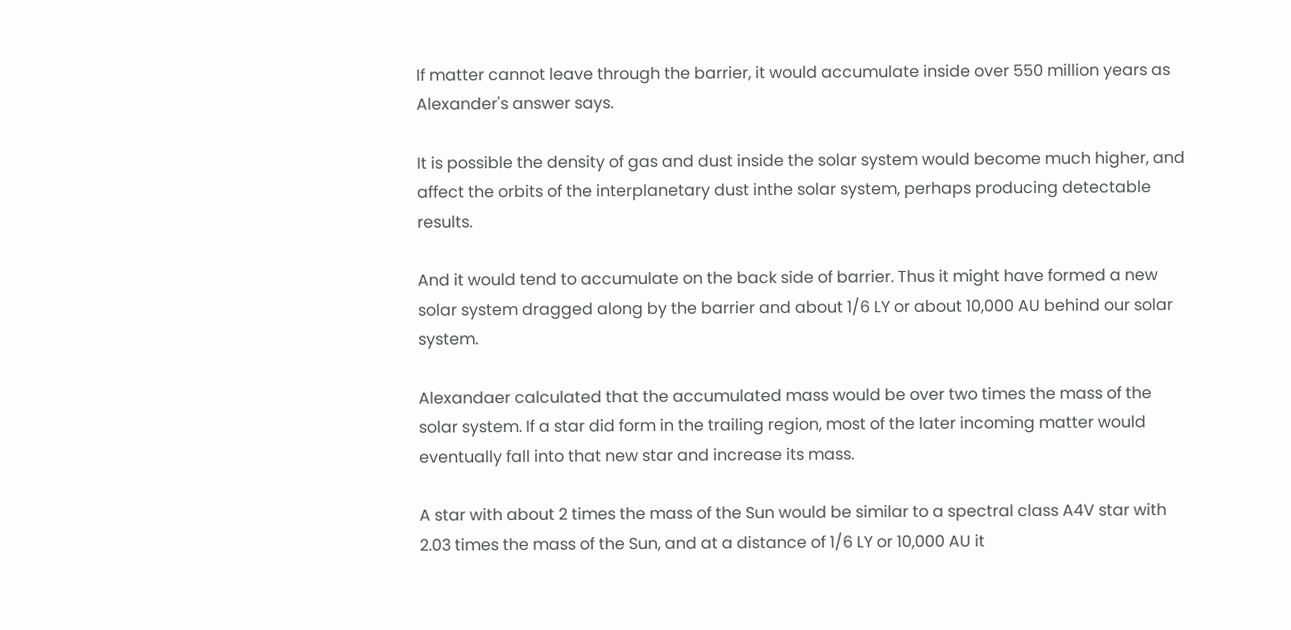If matter cannot leave through the barrier, it would accumulate inside over 550 million years as Alexander's answer says.

It is possible the density of gas and dust inside the solar system would become much higher, and affect the orbits of the interplanetary dust inthe solar system, perhaps producing detectable results.

And it would tend to accumulate on the back side of barrier. Thus it might have formed a new solar system dragged along by the barrier and about 1/6 LY or about 10,000 AU behind our solar system.

Alexandaer calculated that the accumulated mass would be over two times the mass of the solar system. If a star did form in the trailing region, most of the later incoming matter would eventually fall into that new star and increase its mass.

A star with about 2 times the mass of the Sun would be similar to a spectral class A4V star with 2.03 times the mass of the Sun, and at a distance of 1/6 LY or 10,000 AU it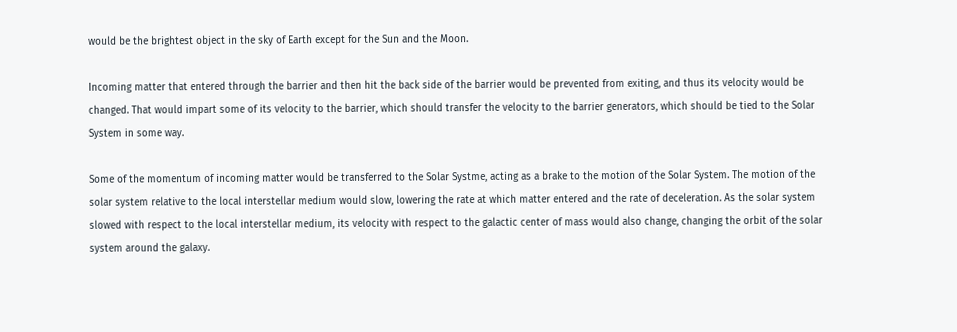would be the brightest object in the sky of Earth except for the Sun and the Moon.

Incoming matter that entered through the barrier and then hit the back side of the barrier would be prevented from exiting, and thus its velocity would be changed. That would impart some of its velocity to the barrier, which should transfer the velocity to the barrier generators, which should be tied to the Solar System in some way.

Some of the momentum of incoming matter would be transferred to the Solar Systme, acting as a brake to the motion of the Solar System. The motion of the solar system relative to the local interstellar medium would slow, lowering the rate at which matter entered and the rate of deceleration. As the solar system slowed with respect to the local interstellar medium, its velocity with respect to the galactic center of mass would also change, changing the orbit of the solar system around the galaxy.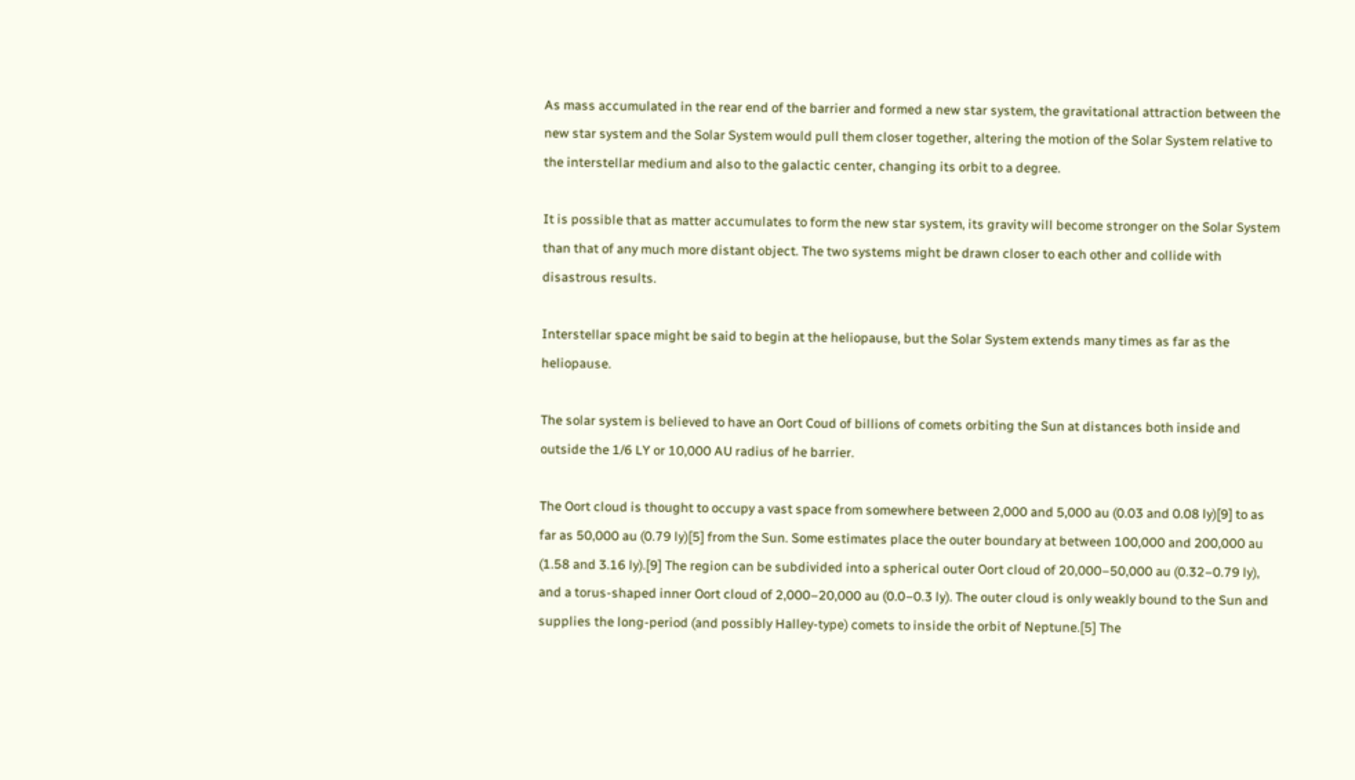As mass accumulated in the rear end of the barrier and formed a new star system, the gravitational attraction between the new star system and the Solar System would pull them closer together, altering the motion of the Solar System relative to the interstellar medium and also to the galactic center, changing its orbit to a degree.

It is possible that as matter accumulates to form the new star system, its gravity will become stronger on the Solar System than that of any much more distant object. The two systems might be drawn closer to each other and collide with disastrous results.

Interstellar space might be said to begin at the heliopause, but the Solar System extends many times as far as the heliopause.

The solar system is believed to have an Oort Coud of billions of comets orbiting the Sun at distances both inside and outside the 1/6 LY or 10,000 AU radius of he barrier.

The Oort cloud is thought to occupy a vast space from somewhere between 2,000 and 5,000 au (0.03 and 0.08 ly)[9] to as far as 50,000 au (0.79 ly)[5] from the Sun. Some estimates place the outer boundary at between 100,000 and 200,000 au (1.58 and 3.16 ly).[9] The region can be subdivided into a spherical outer Oort cloud of 20,000–50,000 au (0.32–0.79 ly), and a torus-shaped inner Oort cloud of 2,000–20,000 au (0.0–0.3 ly). The outer cloud is only weakly bound to the Sun and supplies the long-period (and possibly Halley-type) comets to inside the orbit of Neptune.[5] The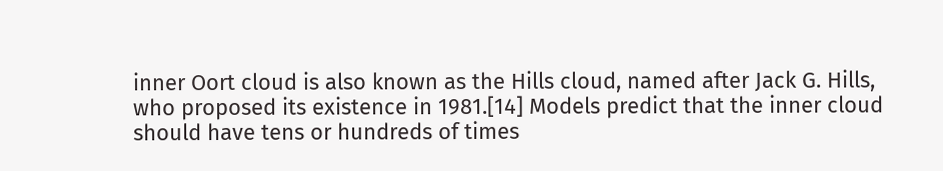inner Oort cloud is also known as the Hills cloud, named after Jack G. Hills, who proposed its existence in 1981.[14] Models predict that the inner cloud should have tens or hundreds of times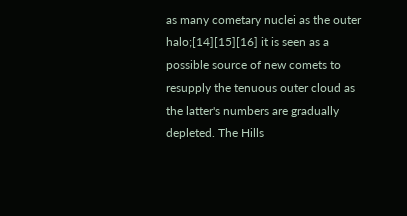as many cometary nuclei as the outer halo;[14][15][16] it is seen as a possible source of new comets to resupply the tenuous outer cloud as the latter's numbers are gradually depleted. The Hills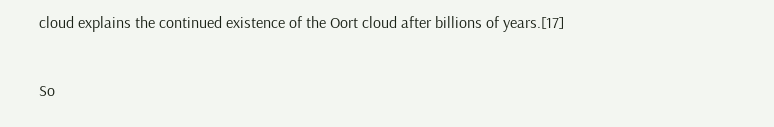cloud explains the continued existence of the Oort cloud after billions of years.[17]


So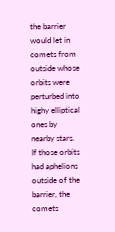the barrier would let in comets from outside whose orbits were perturbed into highy elliptical ones by nearby stars. If those orbits had aphelions outside of the barrier, the comets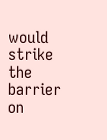would strike the barrier on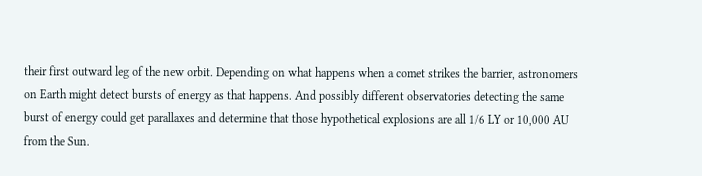their first outward leg of the new orbit. Depending on what happens when a comet strikes the barrier, astronomers on Earth might detect bursts of energy as that happens. And possibly different observatories detecting the same burst of energy could get parallaxes and determine that those hypothetical explosions are all 1/6 LY or 10,000 AU from the Sun.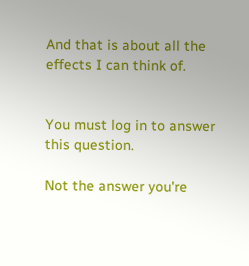And that is about all the effects I can think of.


You must log in to answer this question.

Not the answer you're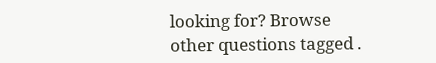looking for? Browse other questions tagged .